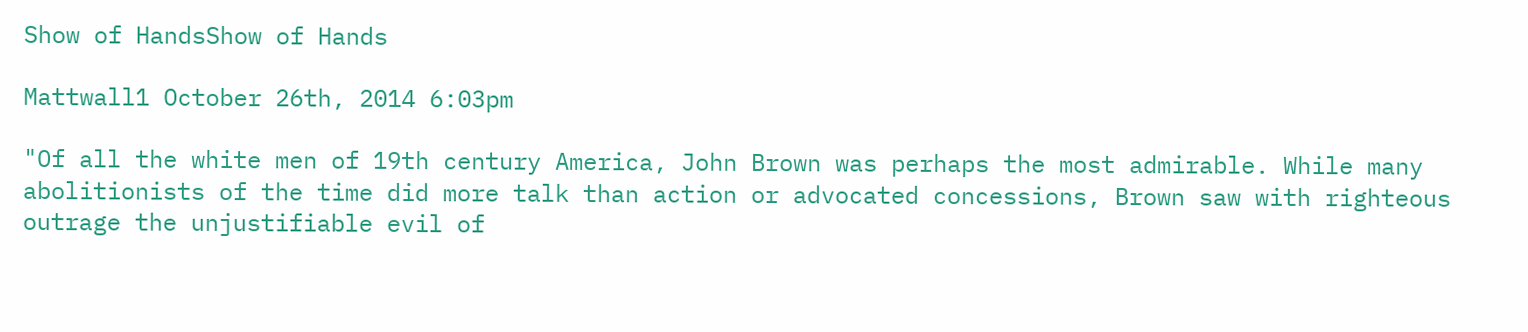Show of HandsShow of Hands

Mattwall1 October 26th, 2014 6:03pm

"Of all the white men of 19th century America, John Brown was perhaps the most admirable. While many abolitionists of the time did more talk than action or advocated concessions, Brown saw with righteous outrage the unjustifiable evil of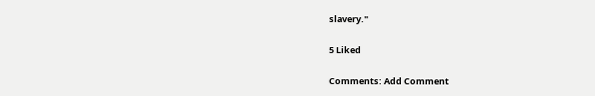slavery."

5 Liked

Comments: Add Comment